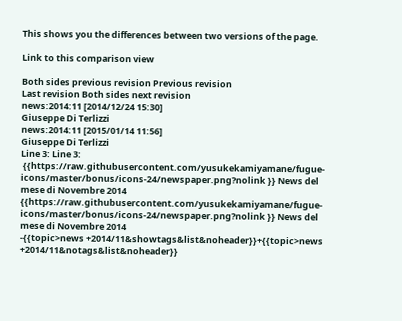This shows you the differences between two versions of the page.

Link to this comparison view

Both sides previous revision Previous revision
Last revision Both sides next revision
news:2014:11 [2014/12/24 15:30]
Giuseppe Di Terlizzi
news:2014:11 [2015/01/14 11:56]
Giuseppe Di Terlizzi
Line 3: Line 3:
 {{https://raw.githubusercontent.com/yusukekamiyamane/fugue-icons/master/bonus/icons-24/newspaper.png?nolink }} News del mese di Novembre 2014 {{https://raw.githubusercontent.com/yusukekamiyamane/fugue-icons/master/bonus/icons-24/newspaper.png?nolink }} News del mese di Novembre 2014
-{{topic>news +2014/11&showtags&list&noheader}}+{{topic>news +2014/11&notags&list&noheader}}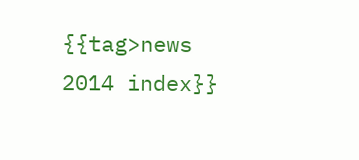{{tag>news 2014 index}}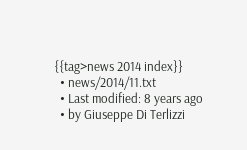{{tag>news 2014 index}}
  • news/2014/11.txt
  • Last modified: 8 years ago
  • by Giuseppe Di Terlizzi